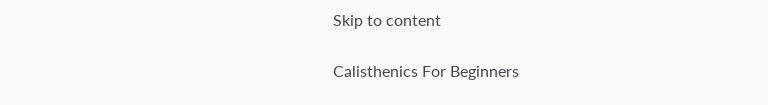Skip to content

Calisthenics For Beginners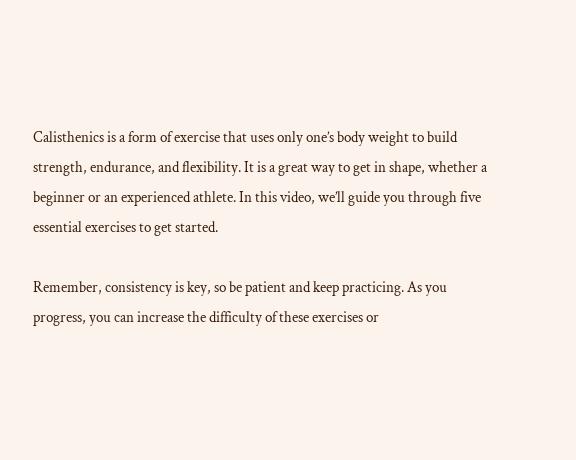Calisthenics is a form of exercise that uses only one’s body weight to build strength, endurance, and flexibility. It is a great way to get in shape, whether a beginner or an experienced athlete. In this video, we’ll guide you through five essential exercises to get started.

Remember, consistency is key, so be patient and keep practicing. As you progress, you can increase the difficulty of these exercises or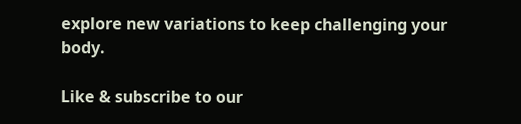explore new variations to keep challenging your body.

Like & subscribe to our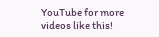YouTube for more videos like this!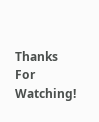Thanks For Watching!